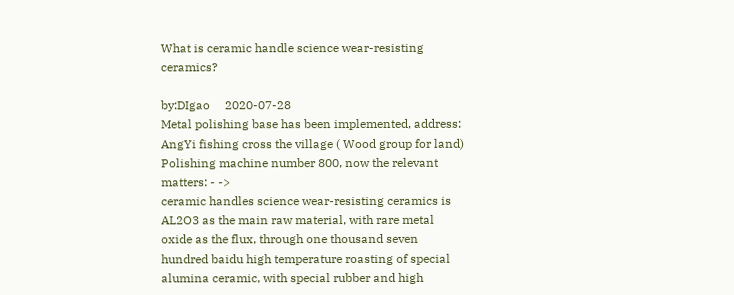What is ceramic handle science wear-resisting ceramics?

by:DIgao     2020-07-28
Metal polishing base has been implemented, address: AngYi fishing cross the village ( Wood group for land) Polishing machine number 800, now the relevant matters: - ->
ceramic handles science wear-resisting ceramics is AL2O3 as the main raw material, with rare metal oxide as the flux, through one thousand seven hundred baidu high temperature roasting of special alumina ceramic, with special rubber and high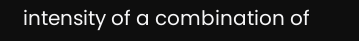intensity of a combination of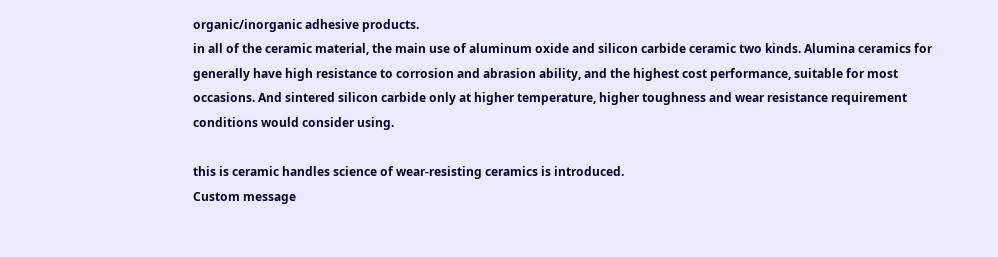organic/inorganic adhesive products.
in all of the ceramic material, the main use of aluminum oxide and silicon carbide ceramic two kinds. Alumina ceramics for generally have high resistance to corrosion and abrasion ability, and the highest cost performance, suitable for most occasions. And sintered silicon carbide only at higher temperature, higher toughness and wear resistance requirement conditions would consider using.

this is ceramic handles science of wear-resisting ceramics is introduced.
Custom message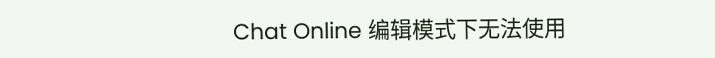Chat Online 编辑模式下无法使用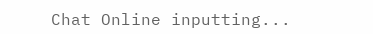Chat Online inputting...